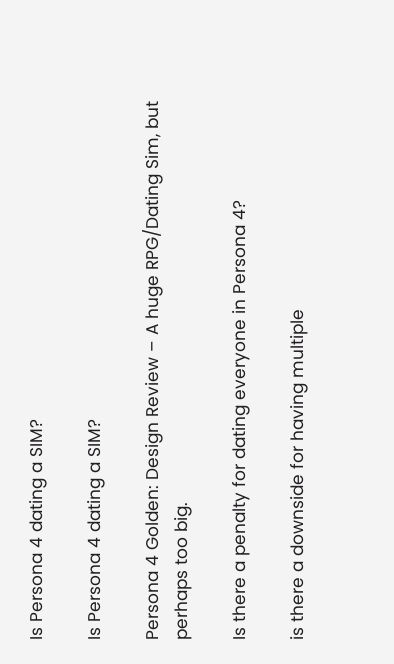Is Persona 4 dating a SIM?

Is Persona 4 dating a SIM?

Persona 4 Golden: Design Review – A huge RPG/Dating Sim, but perhaps too big.

Is there a penalty for dating everyone in Persona 4?

is there a downside for having multiple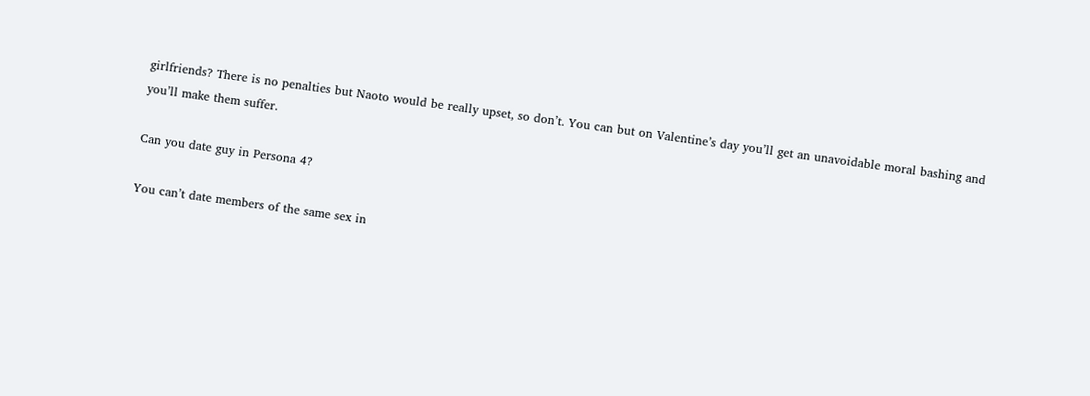girlfriends? There is no penalties but Naoto would be really upset, so don’t. You can but on Valentine’s day you’ll get an unavoidable moral bashing and you’ll make them suffer.

Can you date guy in Persona 4?

You can’t date members of the same sex in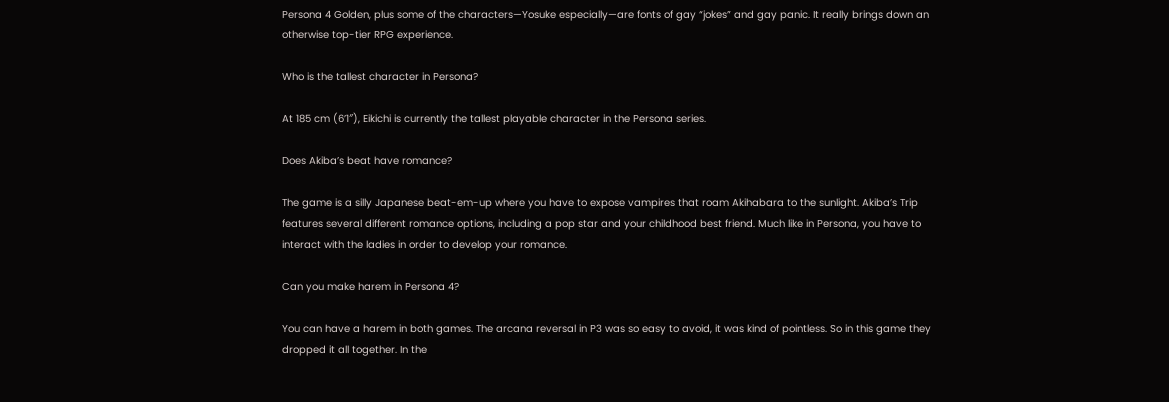Persona 4 Golden, plus some of the characters—Yosuke especially—are fonts of gay “jokes” and gay panic. It really brings down an otherwise top-tier RPG experience.

Who is the tallest character in Persona?

At 185 cm (6’1″), Eikichi is currently the tallest playable character in the Persona series.

Does Akiba’s beat have romance?

The game is a silly Japanese beat-em-up where you have to expose vampires that roam Akihabara to the sunlight. Akiba’s Trip features several different romance options, including a pop star and your childhood best friend. Much like in Persona, you have to interact with the ladies in order to develop your romance.

Can you make harem in Persona 4?

You can have a harem in both games. The arcana reversal in P3 was so easy to avoid, it was kind of pointless. So in this game they dropped it all together. In the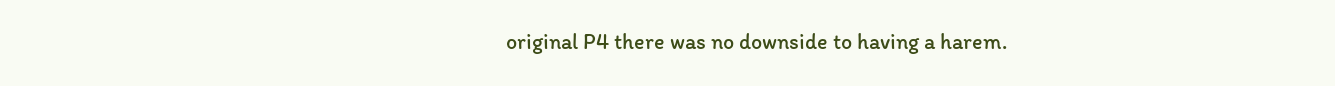original P4 there was no downside to having a harem.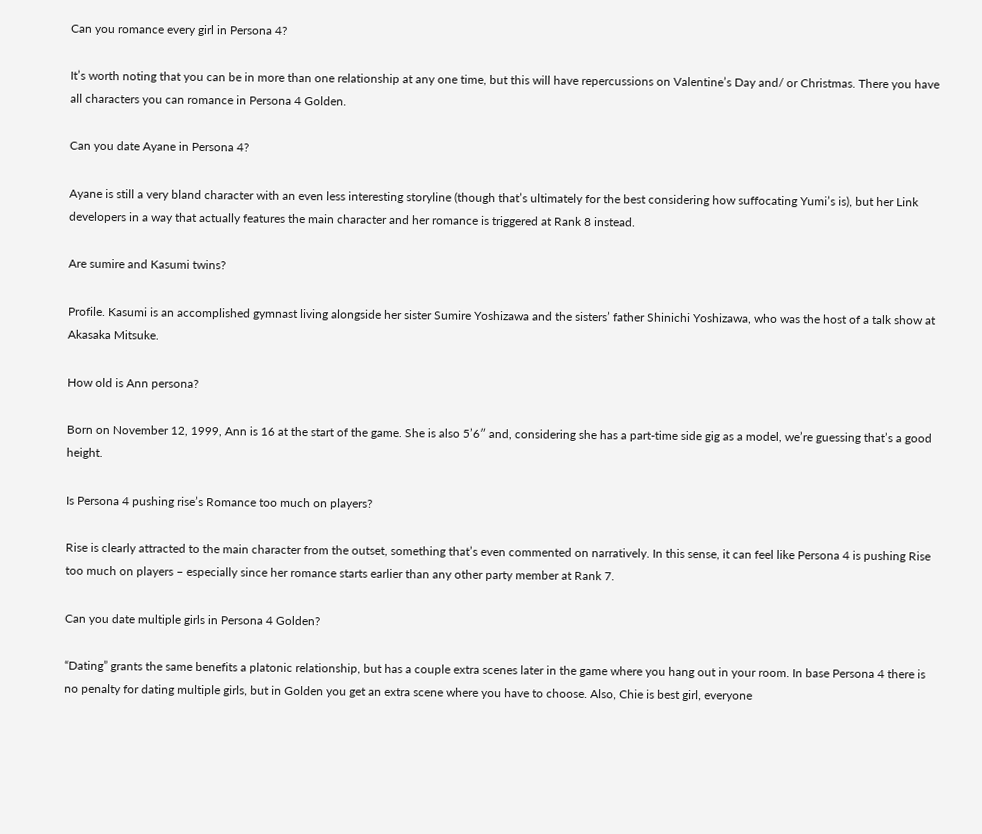Can you romance every girl in Persona 4?

It’s worth noting that you can be in more than one relationship at any one time, but this will have repercussions on Valentine’s Day and/ or Christmas. There you have all characters you can romance in Persona 4 Golden.

Can you date Ayane in Persona 4?

Ayane is still a very bland character with an even less interesting storyline (though that’s ultimately for the best considering how suffocating Yumi’s is), but her Link developers in a way that actually features the main character and her romance is triggered at Rank 8 instead.

Are sumire and Kasumi twins?

Profile. Kasumi is an accomplished gymnast living alongside her sister Sumire Yoshizawa and the sisters’ father Shinichi Yoshizawa, who was the host of a talk show at Akasaka Mitsuke.

How old is Ann persona?

Born on November 12, 1999, Ann is 16 at the start of the game. She is also 5’6″ and, considering she has a part-time side gig as a model, we’re guessing that’s a good height.

Is Persona 4 pushing rise’s Romance too much on players?

Rise is clearly attracted to the main character from the outset, something that’s even commented on narratively. In this sense, it can feel like Persona 4 is pushing Rise too much on players – especially since her romance starts earlier than any other party member at Rank 7.

Can you date multiple girls in Persona 4 Golden?

“Dating” grants the same benefits a platonic relationship, but has a couple extra scenes later in the game where you hang out in your room. In base Persona 4 there is no penalty for dating multiple girls, but in Golden you get an extra scene where you have to choose. Also, Chie is best girl, everyone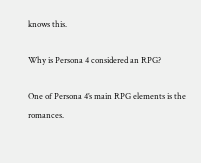knows this.

Why is Persona 4 considered an RPG?

One of Persona 4’s main RPG elements is the romances.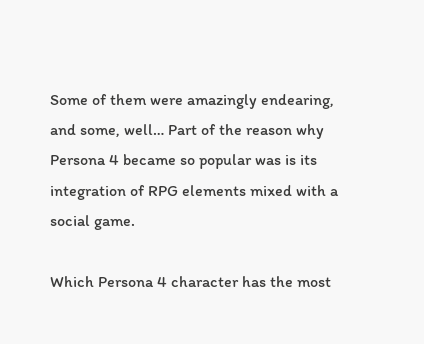Some of them were amazingly endearing, and some, well… Part of the reason why Persona 4 became so popular was is its integration of RPG elements mixed with a social game.

Which Persona 4 character has the most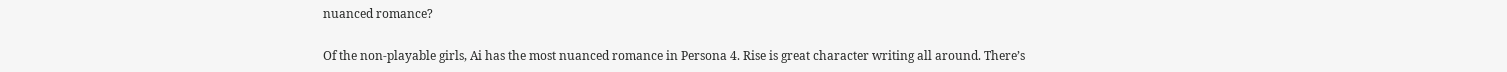nuanced romance?

Of the non-playable girls, Ai has the most nuanced romance in Persona 4. Rise is great character writing all around. There’s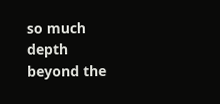so much depth beyond the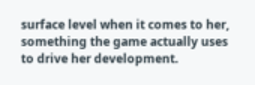surface level when it comes to her, something the game actually uses to drive her development.